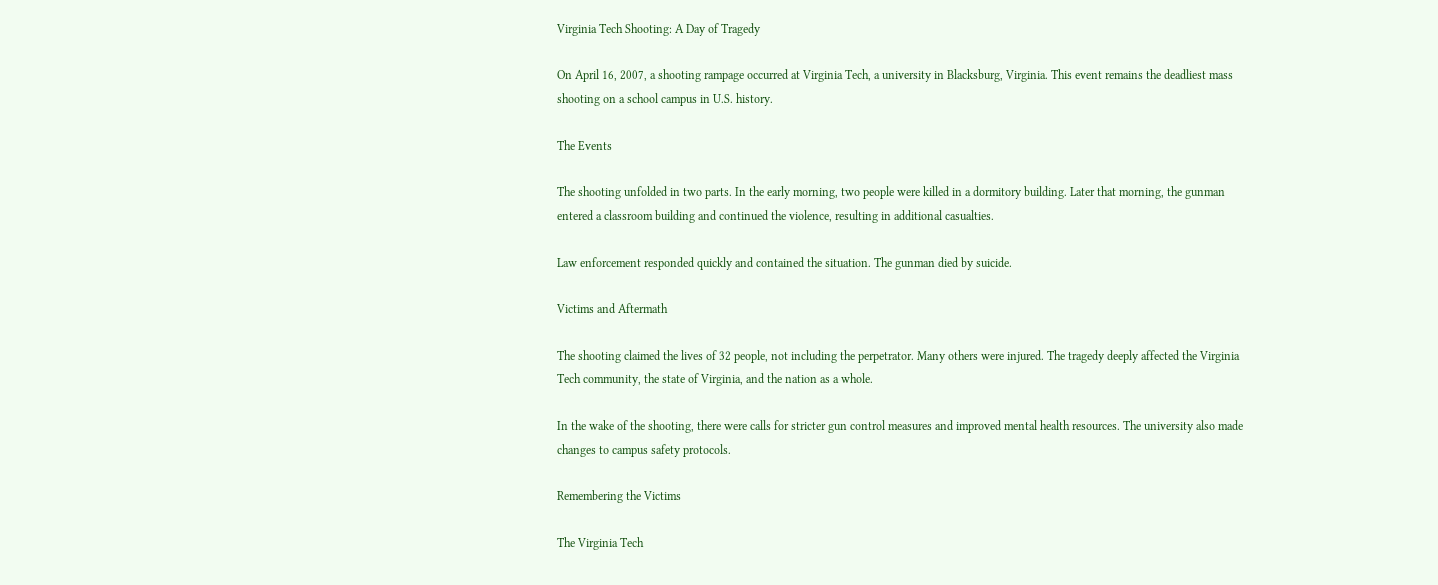Virginia Tech Shooting: A Day of Tragedy

On April 16, 2007, a shooting rampage occurred at Virginia Tech, a university in Blacksburg, Virginia. This event remains the deadliest mass shooting on a school campus in U.S. history.

The Events

The shooting unfolded in two parts. In the early morning, two people were killed in a dormitory building. Later that morning, the gunman entered a classroom building and continued the violence, resulting in additional casualties.

Law enforcement responded quickly and contained the situation. The gunman died by suicide.

Victims and Aftermath

The shooting claimed the lives of 32 people, not including the perpetrator. Many others were injured. The tragedy deeply affected the Virginia Tech community, the state of Virginia, and the nation as a whole.

In the wake of the shooting, there were calls for stricter gun control measures and improved mental health resources. The university also made changes to campus safety protocols.

Remembering the Victims

The Virginia Tech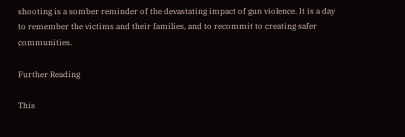shooting is a somber reminder of the devastating impact of gun violence. It is a day to remember the victims and their families, and to recommit to creating safer communities.

Further Reading

This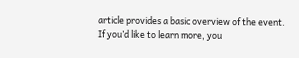article provides a basic overview of the event. If you’d like to learn more, you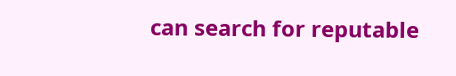can search for reputable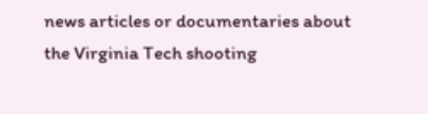news articles or documentaries about the Virginia Tech shooting